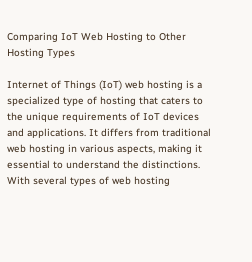Comparing IoT Web Hosting to Other Hosting Types

Internet of Things (IoT) web hosting is a specialized type of hosting that caters to the unique requirements of IoT devices and applications. It differs from traditional web hosting in various aspects, making it essential to understand the distinctions. With several types of web hosting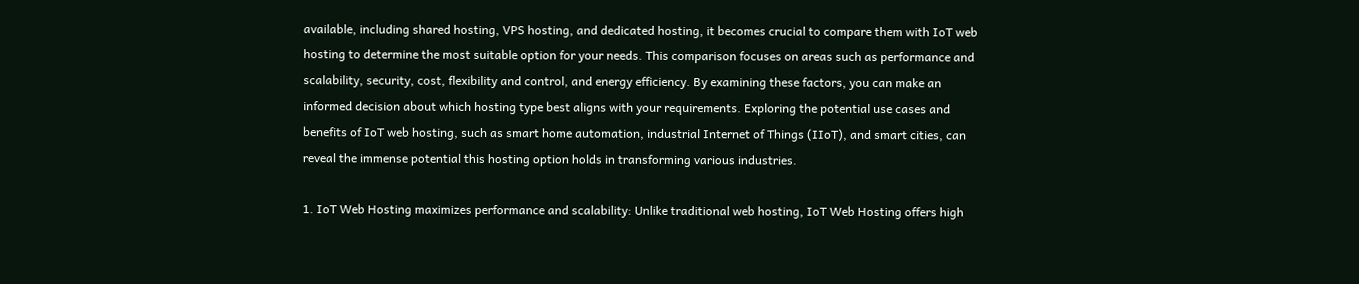available, including shared hosting, VPS hosting, and dedicated hosting, it becomes crucial to compare them with IoT web hosting to determine the most suitable option for your needs. This comparison focuses on areas such as performance and scalability, security, cost, flexibility and control, and energy efficiency. By examining these factors, you can make an informed decision about which hosting type best aligns with your requirements. Exploring the potential use cases and benefits of IoT web hosting, such as smart home automation, industrial Internet of Things (IIoT), and smart cities, can reveal the immense potential this hosting option holds in transforming various industries.

1. IoT Web Hosting maximizes performance and scalability: Unlike traditional web hosting, IoT Web Hosting offers high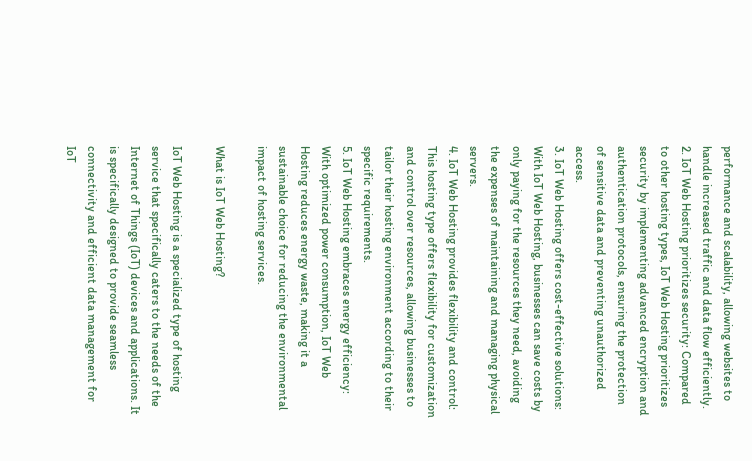performance and scalability, allowing websites to handle increased traffic and data flow efficiently.
2. IoT Web Hosting prioritizes security: Compared to other hosting types, IoT Web Hosting prioritizes security by implementing advanced encryption and authentication protocols, ensuring the protection of sensitive data and preventing unauthorized access.
3. IoT Web Hosting offers cost-effective solutions: With IoT Web Hosting, businesses can save costs by only paying for the resources they need, avoiding the expenses of maintaining and managing physical servers.
4. IoT Web Hosting provides flexibility and control: This hosting type offers flexibility for customization and control over resources, allowing businesses to tailor their hosting environment according to their specific requirements.
5. IoT Web Hosting embraces energy efficiency: With optimized power consumption, IoT Web Hosting reduces energy waste, making it a sustainable choice for reducing the environmental impact of hosting services.

What is IoT Web Hosting?

IoT Web Hosting is a specialized type of hosting service that specifically caters to the needs of the Internet of Things (IoT) devices and applications. It is specifically designed to provide seamless connectivity and efficient data management for IoT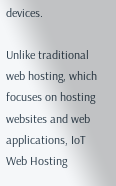devices.

Unlike traditional web hosting, which focuses on hosting websites and web applications, IoT Web Hosting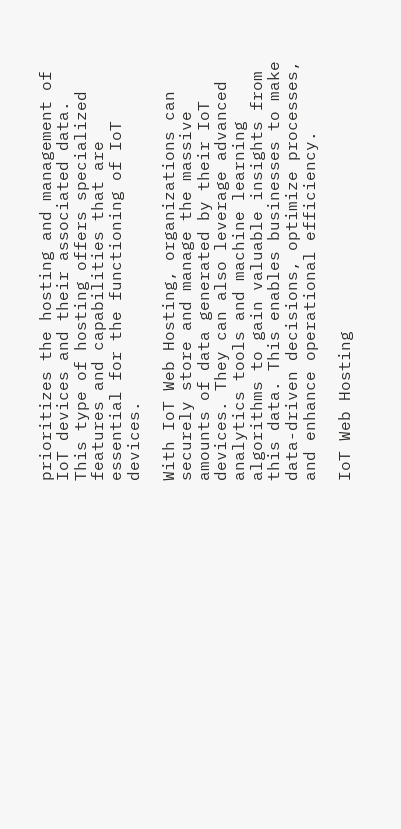prioritizes the hosting and management of IoT devices and their associated data. This type of hosting offers specialized features and capabilities that are essential for the functioning of IoT devices.

With IoT Web Hosting, organizations can securely store and manage the massive amounts of data generated by their IoT devices. They can also leverage advanced analytics tools and machine learning algorithms to gain valuable insights from this data. This enables businesses to make data-driven decisions, optimize processes, and enhance operational efficiency.

IoT Web Hosting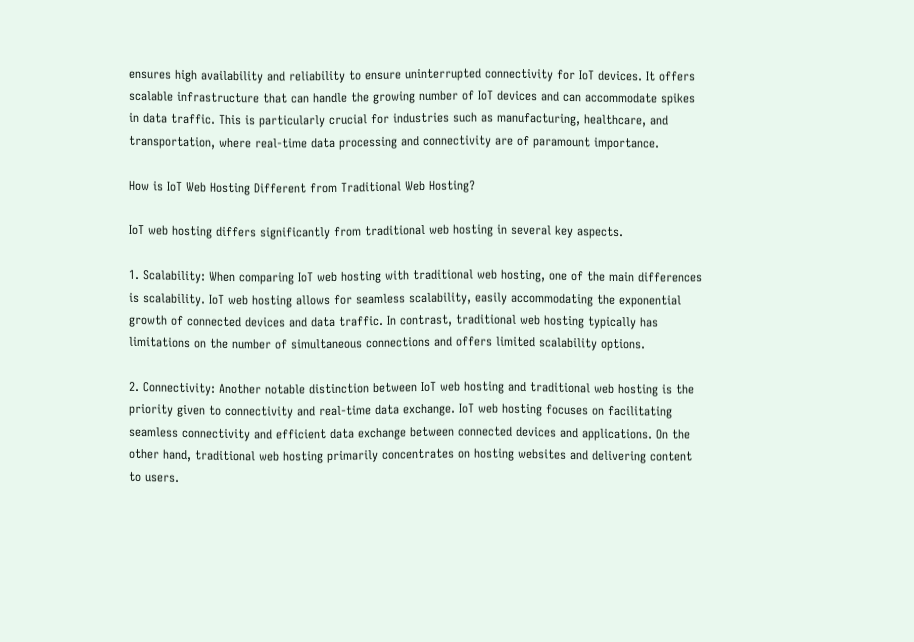ensures high availability and reliability to ensure uninterrupted connectivity for IoT devices. It offers scalable infrastructure that can handle the growing number of IoT devices and can accommodate spikes in data traffic. This is particularly crucial for industries such as manufacturing, healthcare, and transportation, where real-time data processing and connectivity are of paramount importance.

How is IoT Web Hosting Different from Traditional Web Hosting?

IoT web hosting differs significantly from traditional web hosting in several key aspects.

1. Scalability: When comparing IoT web hosting with traditional web hosting, one of the main differences is scalability. IoT web hosting allows for seamless scalability, easily accommodating the exponential growth of connected devices and data traffic. In contrast, traditional web hosting typically has limitations on the number of simultaneous connections and offers limited scalability options.

2. Connectivity: Another notable distinction between IoT web hosting and traditional web hosting is the priority given to connectivity and real-time data exchange. IoT web hosting focuses on facilitating seamless connectivity and efficient data exchange between connected devices and applications. On the other hand, traditional web hosting primarily concentrates on hosting websites and delivering content to users.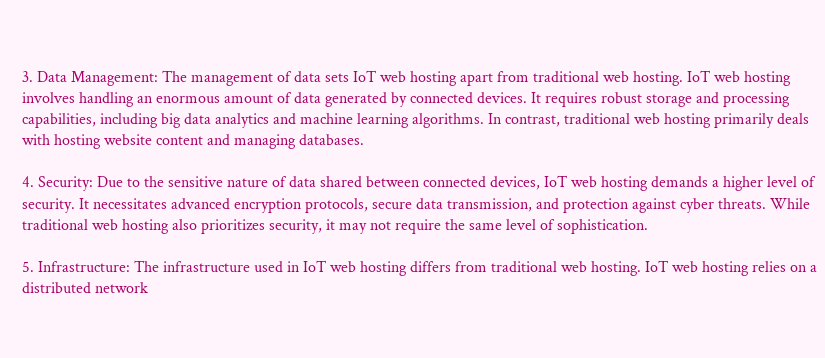3. Data Management: The management of data sets IoT web hosting apart from traditional web hosting. IoT web hosting involves handling an enormous amount of data generated by connected devices. It requires robust storage and processing capabilities, including big data analytics and machine learning algorithms. In contrast, traditional web hosting primarily deals with hosting website content and managing databases.

4. Security: Due to the sensitive nature of data shared between connected devices, IoT web hosting demands a higher level of security. It necessitates advanced encryption protocols, secure data transmission, and protection against cyber threats. While traditional web hosting also prioritizes security, it may not require the same level of sophistication.

5. Infrastructure: The infrastructure used in IoT web hosting differs from traditional web hosting. IoT web hosting relies on a distributed network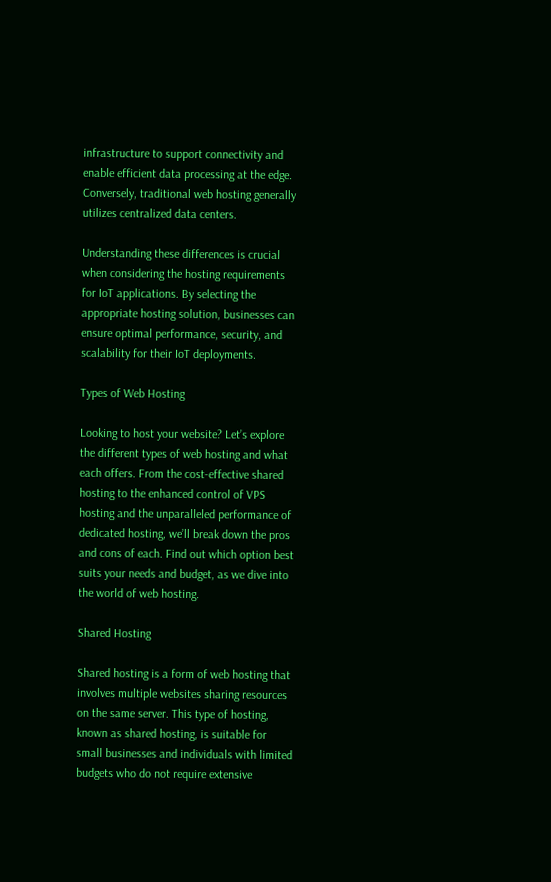infrastructure to support connectivity and enable efficient data processing at the edge. Conversely, traditional web hosting generally utilizes centralized data centers.

Understanding these differences is crucial when considering the hosting requirements for IoT applications. By selecting the appropriate hosting solution, businesses can ensure optimal performance, security, and scalability for their IoT deployments.

Types of Web Hosting

Looking to host your website? Let’s explore the different types of web hosting and what each offers. From the cost-effective shared hosting to the enhanced control of VPS hosting and the unparalleled performance of dedicated hosting, we’ll break down the pros and cons of each. Find out which option best suits your needs and budget, as we dive into the world of web hosting.

Shared Hosting

Shared hosting is a form of web hosting that involves multiple websites sharing resources on the same server. This type of hosting, known as shared hosting, is suitable for small businesses and individuals with limited budgets who do not require extensive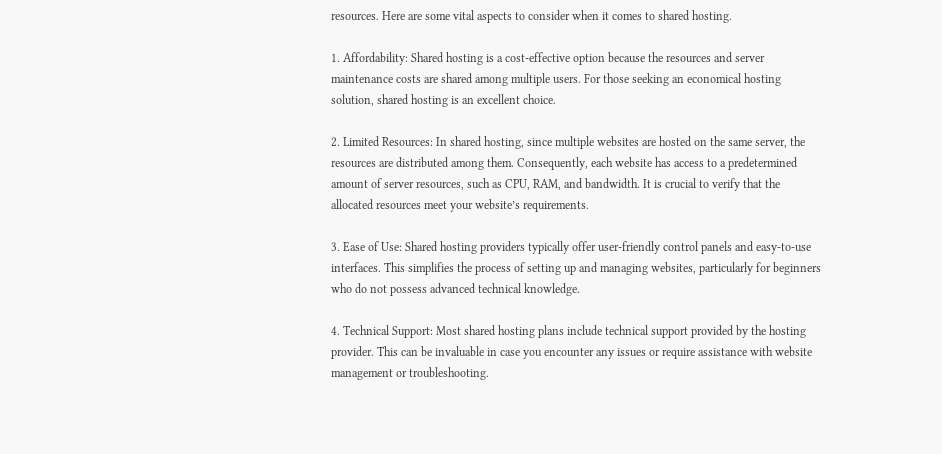resources. Here are some vital aspects to consider when it comes to shared hosting.

1. Affordability: Shared hosting is a cost-effective option because the resources and server maintenance costs are shared among multiple users. For those seeking an economical hosting solution, shared hosting is an excellent choice.

2. Limited Resources: In shared hosting, since multiple websites are hosted on the same server, the resources are distributed among them. Consequently, each website has access to a predetermined amount of server resources, such as CPU, RAM, and bandwidth. It is crucial to verify that the allocated resources meet your website’s requirements.

3. Ease of Use: Shared hosting providers typically offer user-friendly control panels and easy-to-use interfaces. This simplifies the process of setting up and managing websites, particularly for beginners who do not possess advanced technical knowledge.

4. Technical Support: Most shared hosting plans include technical support provided by the hosting provider. This can be invaluable in case you encounter any issues or require assistance with website management or troubleshooting.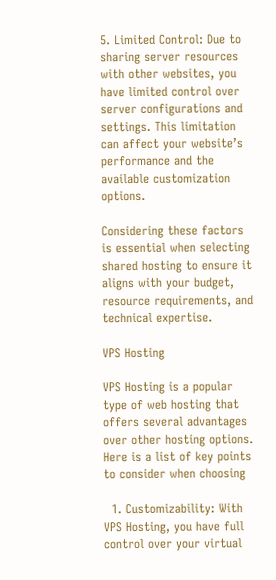5. Limited Control: Due to sharing server resources with other websites, you have limited control over server configurations and settings. This limitation can affect your website’s performance and the available customization options.

Considering these factors is essential when selecting shared hosting to ensure it aligns with your budget, resource requirements, and technical expertise.

VPS Hosting

VPS Hosting is a popular type of web hosting that offers several advantages over other hosting options. Here is a list of key points to consider when choosing

  1. Customizability: With VPS Hosting, you have full control over your virtual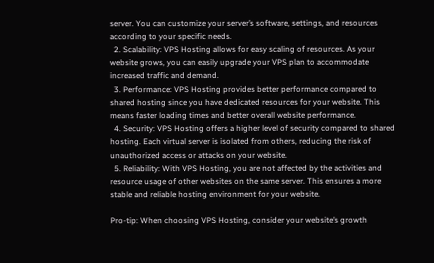server. You can customize your server’s software, settings, and resources according to your specific needs.
  2. Scalability: VPS Hosting allows for easy scaling of resources. As your website grows, you can easily upgrade your VPS plan to accommodate increased traffic and demand.
  3. Performance: VPS Hosting provides better performance compared to shared hosting since you have dedicated resources for your website. This means faster loading times and better overall website performance.
  4. Security: VPS Hosting offers a higher level of security compared to shared hosting. Each virtual server is isolated from others, reducing the risk of unauthorized access or attacks on your website.
  5. Reliability: With VPS Hosting, you are not affected by the activities and resource usage of other websites on the same server. This ensures a more stable and reliable hosting environment for your website.

Pro-tip: When choosing VPS Hosting, consider your website’s growth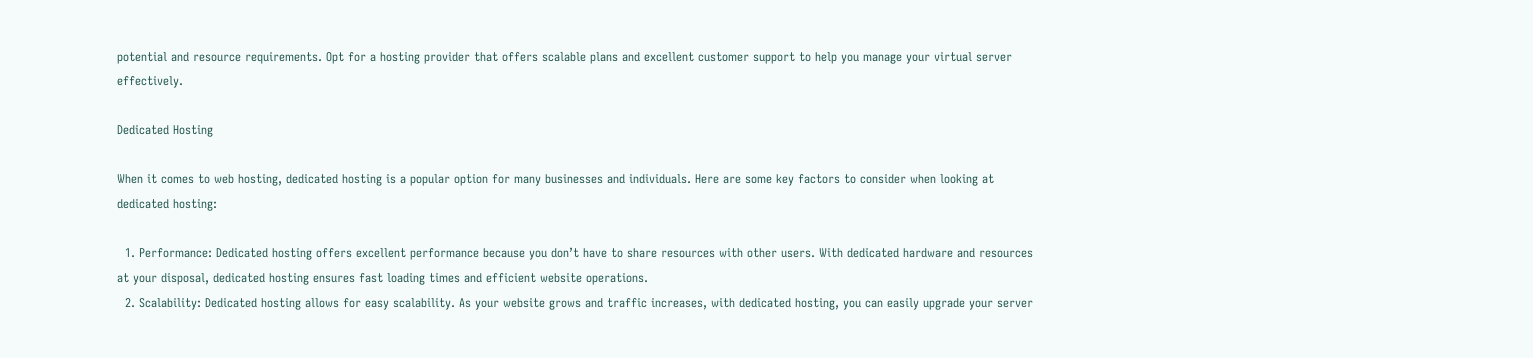potential and resource requirements. Opt for a hosting provider that offers scalable plans and excellent customer support to help you manage your virtual server effectively.

Dedicated Hosting

When it comes to web hosting, dedicated hosting is a popular option for many businesses and individuals. Here are some key factors to consider when looking at dedicated hosting:

  1. Performance: Dedicated hosting offers excellent performance because you don’t have to share resources with other users. With dedicated hardware and resources at your disposal, dedicated hosting ensures fast loading times and efficient website operations.
  2. Scalability: Dedicated hosting allows for easy scalability. As your website grows and traffic increases, with dedicated hosting, you can easily upgrade your server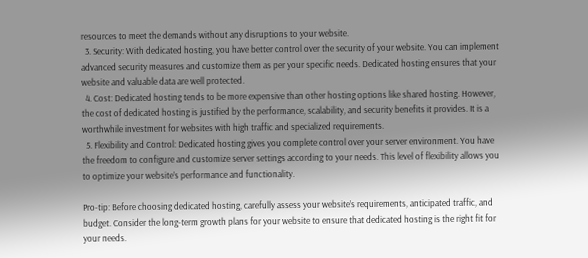resources to meet the demands without any disruptions to your website.
  3. Security: With dedicated hosting, you have better control over the security of your website. You can implement advanced security measures and customize them as per your specific needs. Dedicated hosting ensures that your website and valuable data are well protected.
  4. Cost: Dedicated hosting tends to be more expensive than other hosting options like shared hosting. However, the cost of dedicated hosting is justified by the performance, scalability, and security benefits it provides. It is a worthwhile investment for websites with high traffic and specialized requirements.
  5. Flexibility and Control: Dedicated hosting gives you complete control over your server environment. You have the freedom to configure and customize server settings according to your needs. This level of flexibility allows you to optimize your website’s performance and functionality.

Pro-tip: Before choosing dedicated hosting, carefully assess your website’s requirements, anticipated traffic, and budget. Consider the long-term growth plans for your website to ensure that dedicated hosting is the right fit for your needs.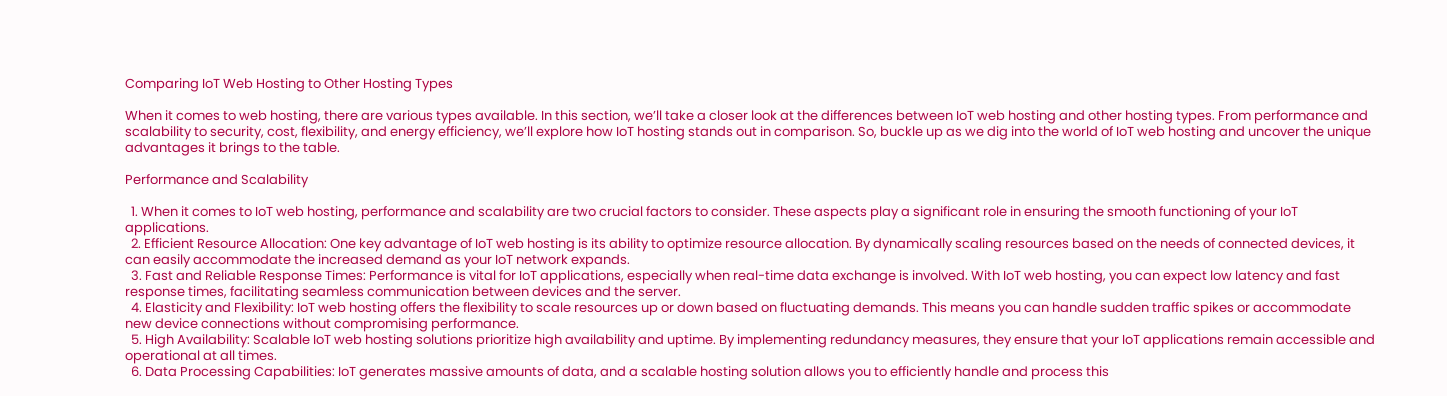Comparing IoT Web Hosting to Other Hosting Types

When it comes to web hosting, there are various types available. In this section, we’ll take a closer look at the differences between IoT web hosting and other hosting types. From performance and scalability to security, cost, flexibility, and energy efficiency, we’ll explore how IoT hosting stands out in comparison. So, buckle up as we dig into the world of IoT web hosting and uncover the unique advantages it brings to the table.

Performance and Scalability

  1. When it comes to IoT web hosting, performance and scalability are two crucial factors to consider. These aspects play a significant role in ensuring the smooth functioning of your IoT applications.
  2. Efficient Resource Allocation: One key advantage of IoT web hosting is its ability to optimize resource allocation. By dynamically scaling resources based on the needs of connected devices, it can easily accommodate the increased demand as your IoT network expands.
  3. Fast and Reliable Response Times: Performance is vital for IoT applications, especially when real-time data exchange is involved. With IoT web hosting, you can expect low latency and fast response times, facilitating seamless communication between devices and the server.
  4. Elasticity and Flexibility: IoT web hosting offers the flexibility to scale resources up or down based on fluctuating demands. This means you can handle sudden traffic spikes or accommodate new device connections without compromising performance.
  5. High Availability: Scalable IoT web hosting solutions prioritize high availability and uptime. By implementing redundancy measures, they ensure that your IoT applications remain accessible and operational at all times.
  6. Data Processing Capabilities: IoT generates massive amounts of data, and a scalable hosting solution allows you to efficiently handle and process this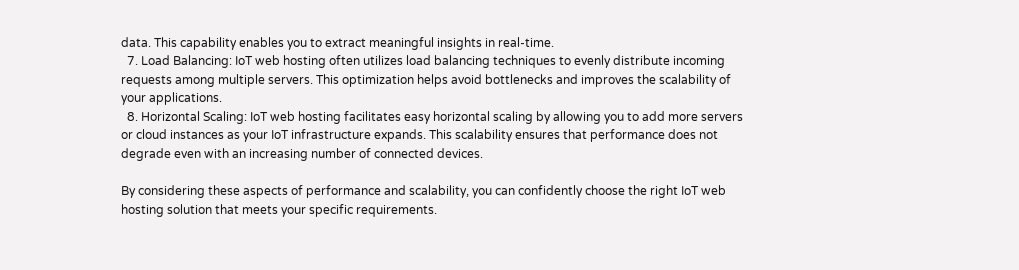data. This capability enables you to extract meaningful insights in real-time.
  7. Load Balancing: IoT web hosting often utilizes load balancing techniques to evenly distribute incoming requests among multiple servers. This optimization helps avoid bottlenecks and improves the scalability of your applications.
  8. Horizontal Scaling: IoT web hosting facilitates easy horizontal scaling by allowing you to add more servers or cloud instances as your IoT infrastructure expands. This scalability ensures that performance does not degrade even with an increasing number of connected devices.

By considering these aspects of performance and scalability, you can confidently choose the right IoT web hosting solution that meets your specific requirements.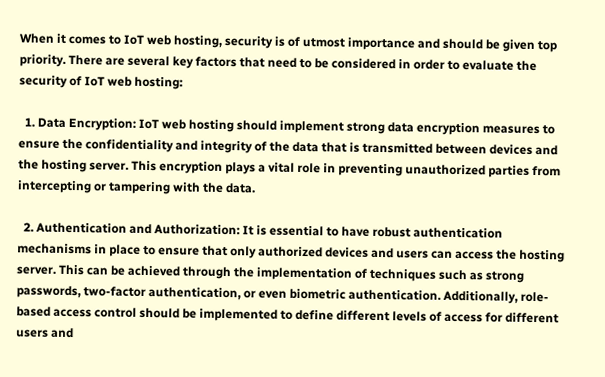When it comes to IoT web hosting, security is of utmost importance and should be given top priority. There are several key factors that need to be considered in order to evaluate the security of IoT web hosting:

  1. Data Encryption: IoT web hosting should implement strong data encryption measures to ensure the confidentiality and integrity of the data that is transmitted between devices and the hosting server. This encryption plays a vital role in preventing unauthorized parties from intercepting or tampering with the data.

  2. Authentication and Authorization: It is essential to have robust authentication mechanisms in place to ensure that only authorized devices and users can access the hosting server. This can be achieved through the implementation of techniques such as strong passwords, two-factor authentication, or even biometric authentication. Additionally, role-based access control should be implemented to define different levels of access for different users and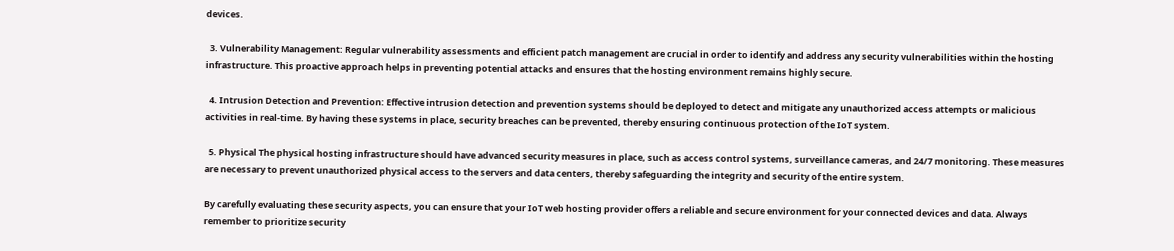devices.

  3. Vulnerability Management: Regular vulnerability assessments and efficient patch management are crucial in order to identify and address any security vulnerabilities within the hosting infrastructure. This proactive approach helps in preventing potential attacks and ensures that the hosting environment remains highly secure.

  4. Intrusion Detection and Prevention: Effective intrusion detection and prevention systems should be deployed to detect and mitigate any unauthorized access attempts or malicious activities in real-time. By having these systems in place, security breaches can be prevented, thereby ensuring continuous protection of the IoT system.

  5. Physical The physical hosting infrastructure should have advanced security measures in place, such as access control systems, surveillance cameras, and 24/7 monitoring. These measures are necessary to prevent unauthorized physical access to the servers and data centers, thereby safeguarding the integrity and security of the entire system.

By carefully evaluating these security aspects, you can ensure that your IoT web hosting provider offers a reliable and secure environment for your connected devices and data. Always remember to prioritize security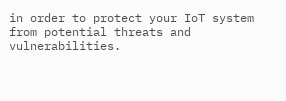in order to protect your IoT system from potential threats and vulnerabilities.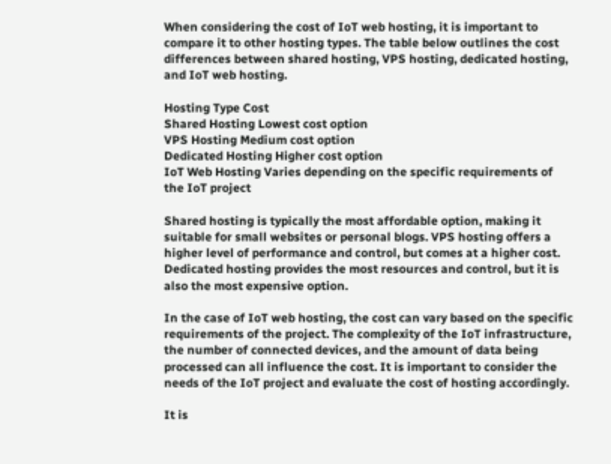When considering the cost of IoT web hosting, it is important to compare it to other hosting types. The table below outlines the cost differences between shared hosting, VPS hosting, dedicated hosting, and IoT web hosting.

Hosting Type Cost
Shared Hosting Lowest cost option
VPS Hosting Medium cost option
Dedicated Hosting Higher cost option
IoT Web Hosting Varies depending on the specific requirements of the IoT project

Shared hosting is typically the most affordable option, making it suitable for small websites or personal blogs. VPS hosting offers a higher level of performance and control, but comes at a higher cost. Dedicated hosting provides the most resources and control, but it is also the most expensive option.

In the case of IoT web hosting, the cost can vary based on the specific requirements of the project. The complexity of the IoT infrastructure, the number of connected devices, and the amount of data being processed can all influence the cost. It is important to consider the needs of the IoT project and evaluate the cost of hosting accordingly.

It is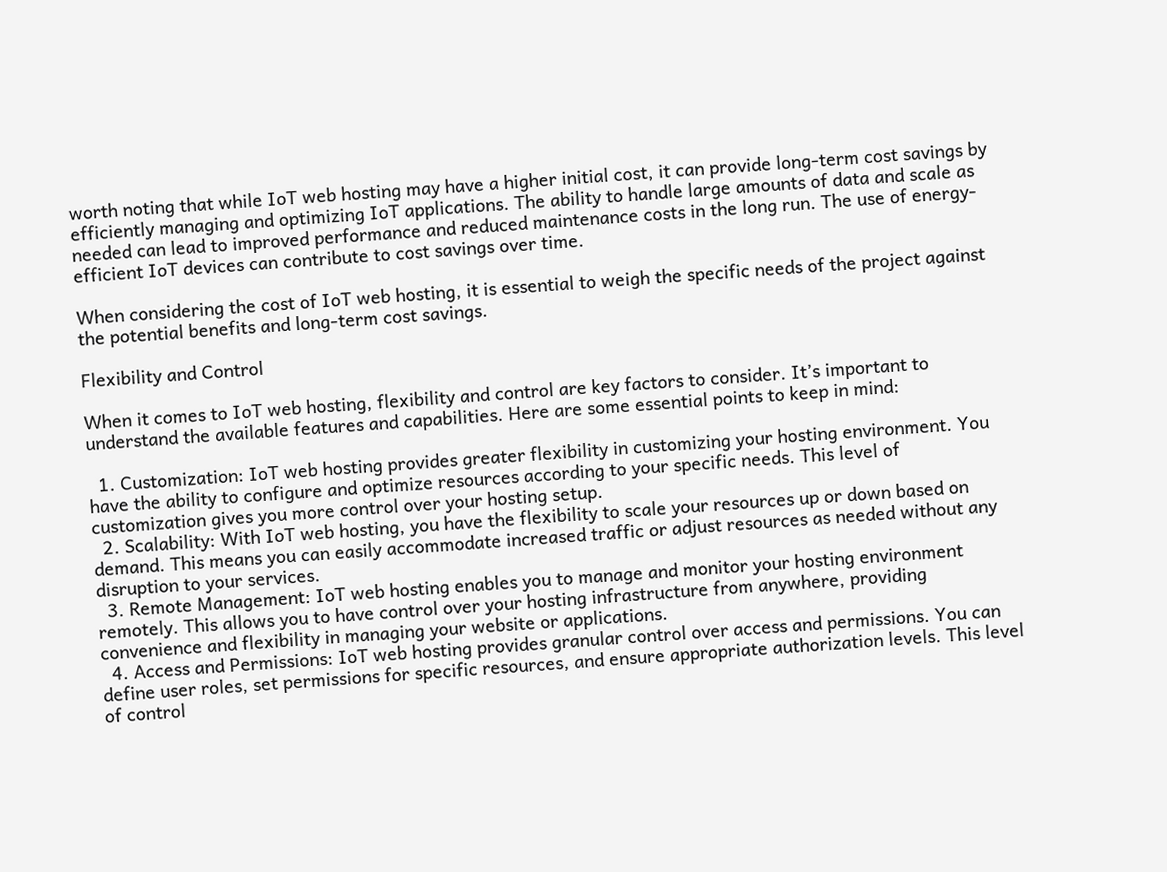worth noting that while IoT web hosting may have a higher initial cost, it can provide long-term cost savings by efficiently managing and optimizing IoT applications. The ability to handle large amounts of data and scale as needed can lead to improved performance and reduced maintenance costs in the long run. The use of energy-efficient IoT devices can contribute to cost savings over time.

When considering the cost of IoT web hosting, it is essential to weigh the specific needs of the project against the potential benefits and long-term cost savings.

Flexibility and Control

When it comes to IoT web hosting, flexibility and control are key factors to consider. It’s important to understand the available features and capabilities. Here are some essential points to keep in mind:

  1. Customization: IoT web hosting provides greater flexibility in customizing your hosting environment. You have the ability to configure and optimize resources according to your specific needs. This level of customization gives you more control over your hosting setup.
  2. Scalability: With IoT web hosting, you have the flexibility to scale your resources up or down based on demand. This means you can easily accommodate increased traffic or adjust resources as needed without any disruption to your services.
  3. Remote Management: IoT web hosting enables you to manage and monitor your hosting environment remotely. This allows you to have control over your hosting infrastructure from anywhere, providing convenience and flexibility in managing your website or applications.
  4. Access and Permissions: IoT web hosting provides granular control over access and permissions. You can define user roles, set permissions for specific resources, and ensure appropriate authorization levels. This level of control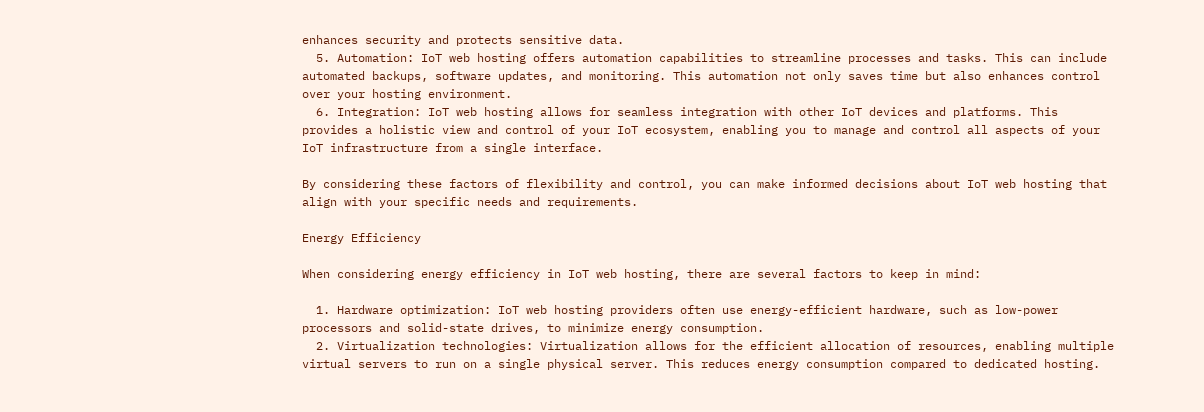enhances security and protects sensitive data.
  5. Automation: IoT web hosting offers automation capabilities to streamline processes and tasks. This can include automated backups, software updates, and monitoring. This automation not only saves time but also enhances control over your hosting environment.
  6. Integration: IoT web hosting allows for seamless integration with other IoT devices and platforms. This provides a holistic view and control of your IoT ecosystem, enabling you to manage and control all aspects of your IoT infrastructure from a single interface.

By considering these factors of flexibility and control, you can make informed decisions about IoT web hosting that align with your specific needs and requirements.

Energy Efficiency

When considering energy efficiency in IoT web hosting, there are several factors to keep in mind:

  1. Hardware optimization: IoT web hosting providers often use energy-efficient hardware, such as low-power processors and solid-state drives, to minimize energy consumption.
  2. Virtualization technologies: Virtualization allows for the efficient allocation of resources, enabling multiple virtual servers to run on a single physical server. This reduces energy consumption compared to dedicated hosting.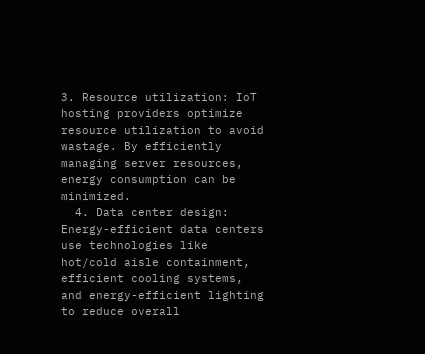3. Resource utilization: IoT hosting providers optimize resource utilization to avoid wastage. By efficiently managing server resources, energy consumption can be minimized.
  4. Data center design: Energy-efficient data centers use technologies like hot/cold aisle containment, efficient cooling systems, and energy-efficient lighting to reduce overall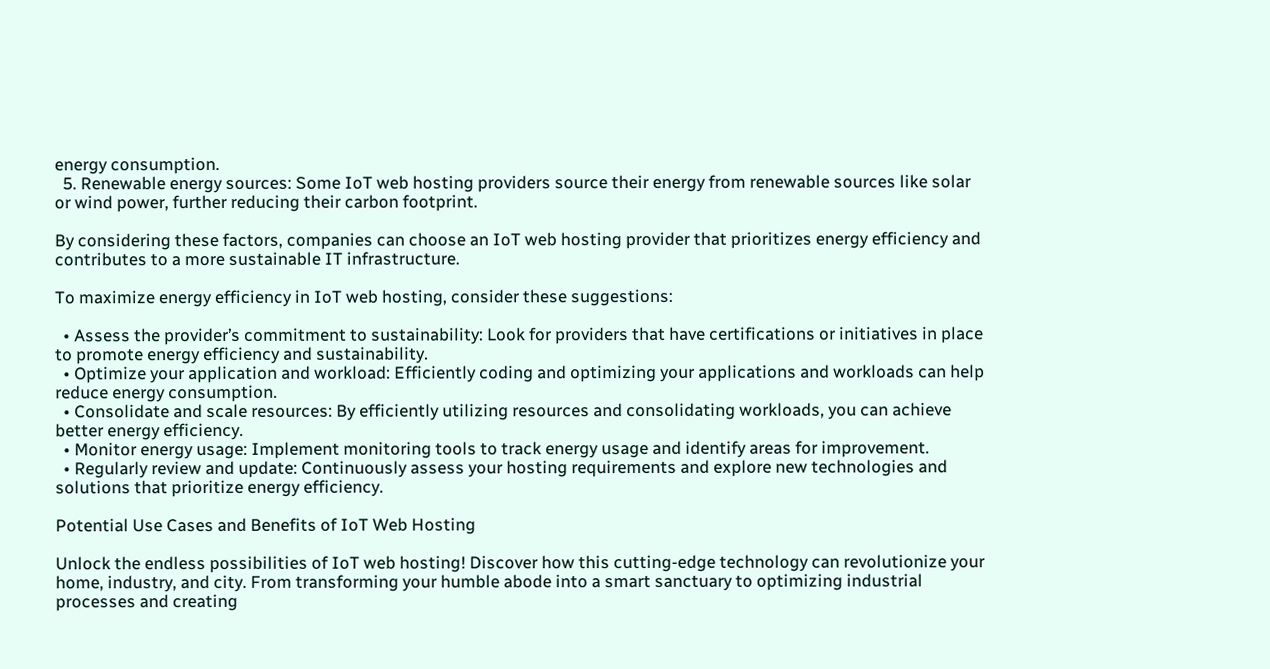energy consumption.
  5. Renewable energy sources: Some IoT web hosting providers source their energy from renewable sources like solar or wind power, further reducing their carbon footprint.

By considering these factors, companies can choose an IoT web hosting provider that prioritizes energy efficiency and contributes to a more sustainable IT infrastructure.

To maximize energy efficiency in IoT web hosting, consider these suggestions:

  • Assess the provider’s commitment to sustainability: Look for providers that have certifications or initiatives in place to promote energy efficiency and sustainability.
  • Optimize your application and workload: Efficiently coding and optimizing your applications and workloads can help reduce energy consumption.
  • Consolidate and scale resources: By efficiently utilizing resources and consolidating workloads, you can achieve better energy efficiency.
  • Monitor energy usage: Implement monitoring tools to track energy usage and identify areas for improvement.
  • Regularly review and update: Continuously assess your hosting requirements and explore new technologies and solutions that prioritize energy efficiency.

Potential Use Cases and Benefits of IoT Web Hosting

Unlock the endless possibilities of IoT web hosting! Discover how this cutting-edge technology can revolutionize your home, industry, and city. From transforming your humble abode into a smart sanctuary to optimizing industrial processes and creating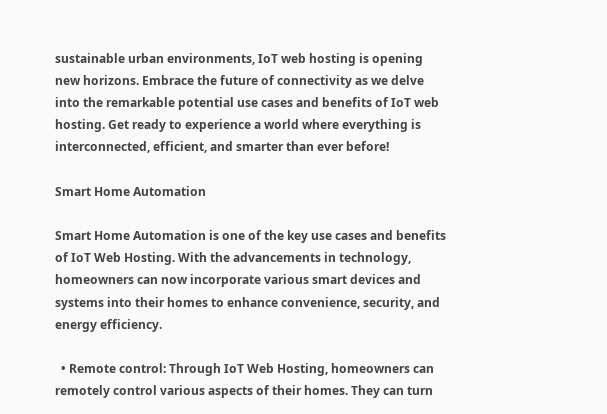sustainable urban environments, IoT web hosting is opening new horizons. Embrace the future of connectivity as we delve into the remarkable potential use cases and benefits of IoT web hosting. Get ready to experience a world where everything is interconnected, efficient, and smarter than ever before!

Smart Home Automation

Smart Home Automation is one of the key use cases and benefits of IoT Web Hosting. With the advancements in technology, homeowners can now incorporate various smart devices and systems into their homes to enhance convenience, security, and energy efficiency.

  • Remote control: Through IoT Web Hosting, homeowners can remotely control various aspects of their homes. They can turn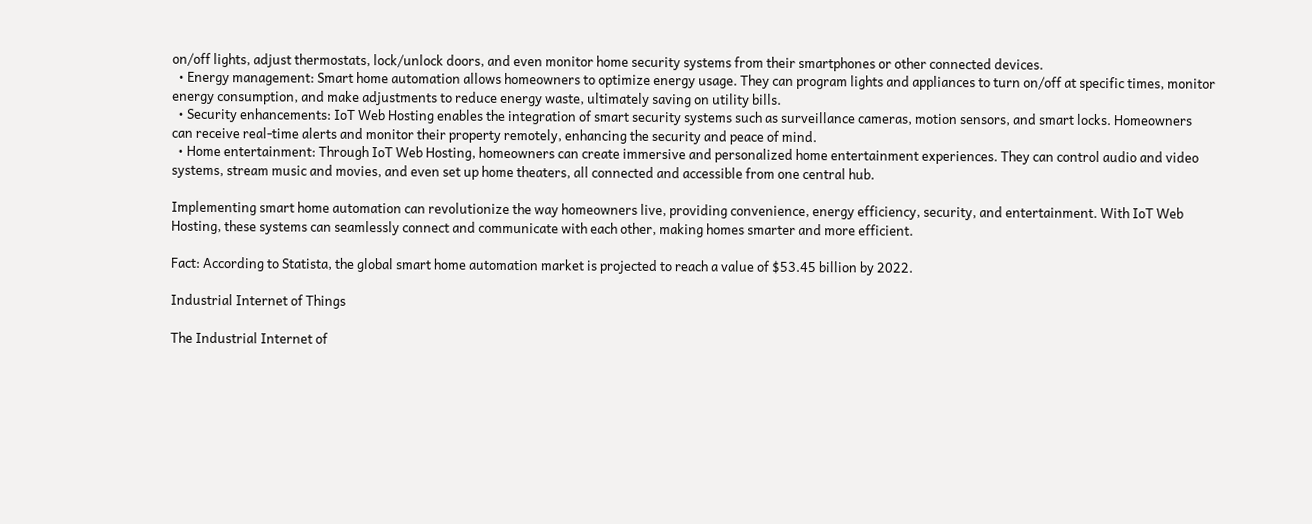on/off lights, adjust thermostats, lock/unlock doors, and even monitor home security systems from their smartphones or other connected devices.
  • Energy management: Smart home automation allows homeowners to optimize energy usage. They can program lights and appliances to turn on/off at specific times, monitor energy consumption, and make adjustments to reduce energy waste, ultimately saving on utility bills.
  • Security enhancements: IoT Web Hosting enables the integration of smart security systems such as surveillance cameras, motion sensors, and smart locks. Homeowners can receive real-time alerts and monitor their property remotely, enhancing the security and peace of mind.
  • Home entertainment: Through IoT Web Hosting, homeowners can create immersive and personalized home entertainment experiences. They can control audio and video systems, stream music and movies, and even set up home theaters, all connected and accessible from one central hub.

Implementing smart home automation can revolutionize the way homeowners live, providing convenience, energy efficiency, security, and entertainment. With IoT Web Hosting, these systems can seamlessly connect and communicate with each other, making homes smarter and more efficient.

Fact: According to Statista, the global smart home automation market is projected to reach a value of $53.45 billion by 2022.

Industrial Internet of Things

The Industrial Internet of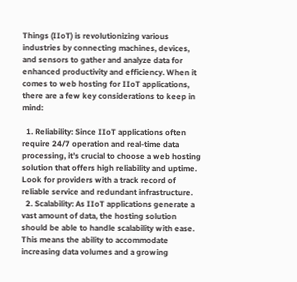Things (IIoT) is revolutionizing various industries by connecting machines, devices, and sensors to gather and analyze data for enhanced productivity and efficiency. When it comes to web hosting for IIoT applications, there are a few key considerations to keep in mind:

  1. Reliability: Since IIoT applications often require 24/7 operation and real-time data processing, it’s crucial to choose a web hosting solution that offers high reliability and uptime. Look for providers with a track record of reliable service and redundant infrastructure.
  2. Scalability: As IIoT applications generate a vast amount of data, the hosting solution should be able to handle scalability with ease. This means the ability to accommodate increasing data volumes and a growing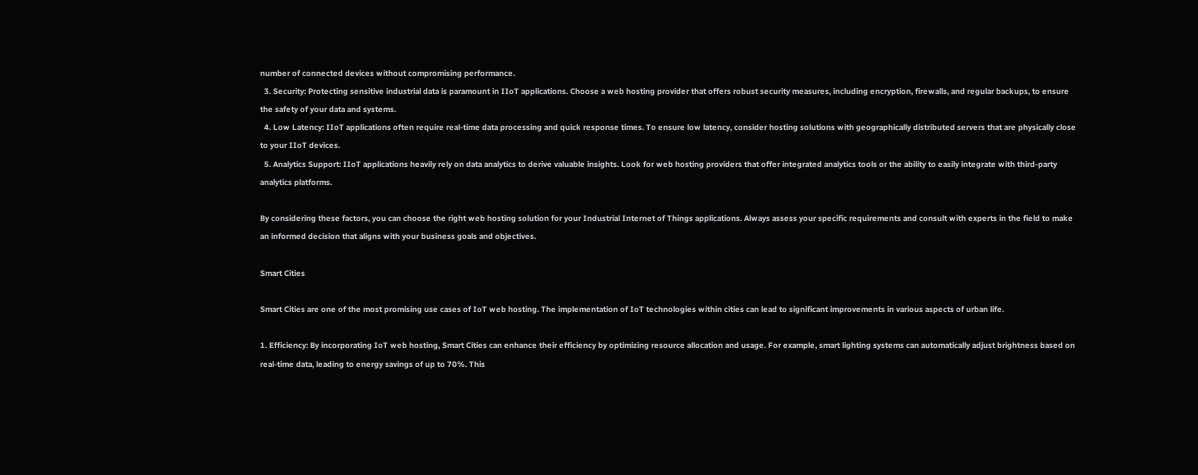number of connected devices without compromising performance.
  3. Security: Protecting sensitive industrial data is paramount in IIoT applications. Choose a web hosting provider that offers robust security measures, including encryption, firewalls, and regular backups, to ensure the safety of your data and systems.
  4. Low Latency: IIoT applications often require real-time data processing and quick response times. To ensure low latency, consider hosting solutions with geographically distributed servers that are physically close to your IIoT devices.
  5. Analytics Support: IIoT applications heavily rely on data analytics to derive valuable insights. Look for web hosting providers that offer integrated analytics tools or the ability to easily integrate with third-party analytics platforms.

By considering these factors, you can choose the right web hosting solution for your Industrial Internet of Things applications. Always assess your specific requirements and consult with experts in the field to make an informed decision that aligns with your business goals and objectives.

Smart Cities

Smart Cities are one of the most promising use cases of IoT web hosting. The implementation of IoT technologies within cities can lead to significant improvements in various aspects of urban life.

1. Efficiency: By incorporating IoT web hosting, Smart Cities can enhance their efficiency by optimizing resource allocation and usage. For example, smart lighting systems can automatically adjust brightness based on real-time data, leading to energy savings of up to 70%. This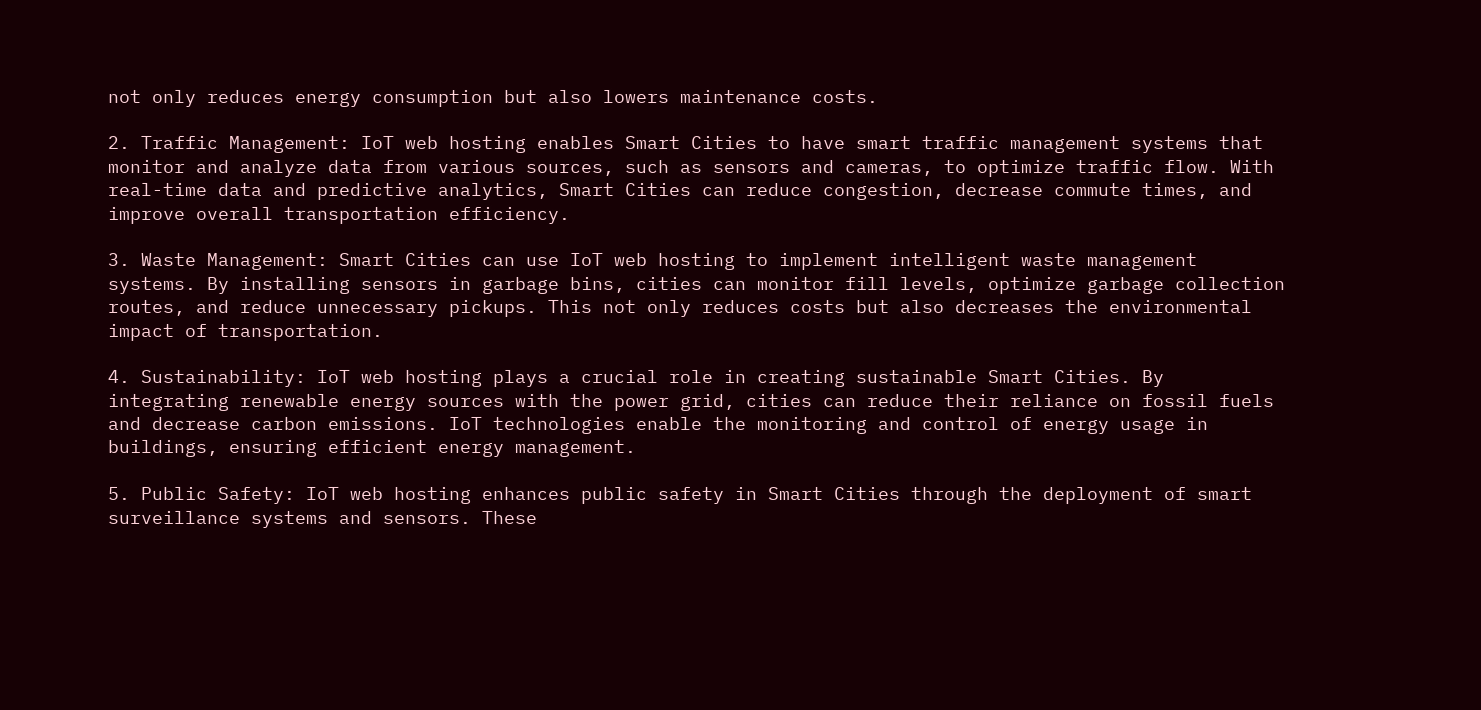not only reduces energy consumption but also lowers maintenance costs.

2. Traffic Management: IoT web hosting enables Smart Cities to have smart traffic management systems that monitor and analyze data from various sources, such as sensors and cameras, to optimize traffic flow. With real-time data and predictive analytics, Smart Cities can reduce congestion, decrease commute times, and improve overall transportation efficiency.

3. Waste Management: Smart Cities can use IoT web hosting to implement intelligent waste management systems. By installing sensors in garbage bins, cities can monitor fill levels, optimize garbage collection routes, and reduce unnecessary pickups. This not only reduces costs but also decreases the environmental impact of transportation.

4. Sustainability: IoT web hosting plays a crucial role in creating sustainable Smart Cities. By integrating renewable energy sources with the power grid, cities can reduce their reliance on fossil fuels and decrease carbon emissions. IoT technologies enable the monitoring and control of energy usage in buildings, ensuring efficient energy management.

5. Public Safety: IoT web hosting enhances public safety in Smart Cities through the deployment of smart surveillance systems and sensors. These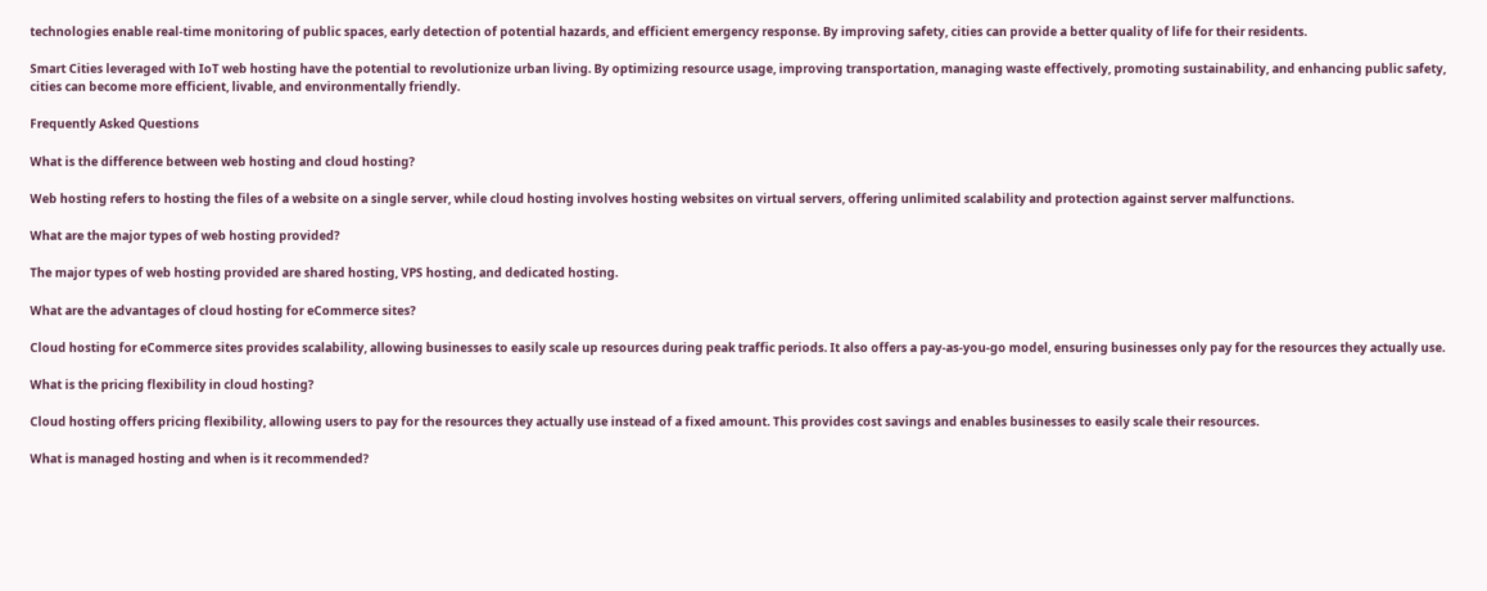technologies enable real-time monitoring of public spaces, early detection of potential hazards, and efficient emergency response. By improving safety, cities can provide a better quality of life for their residents.

Smart Cities leveraged with IoT web hosting have the potential to revolutionize urban living. By optimizing resource usage, improving transportation, managing waste effectively, promoting sustainability, and enhancing public safety, cities can become more efficient, livable, and environmentally friendly.

Frequently Asked Questions

What is the difference between web hosting and cloud hosting?

Web hosting refers to hosting the files of a website on a single server, while cloud hosting involves hosting websites on virtual servers, offering unlimited scalability and protection against server malfunctions.

What are the major types of web hosting provided?

The major types of web hosting provided are shared hosting, VPS hosting, and dedicated hosting.

What are the advantages of cloud hosting for eCommerce sites?

Cloud hosting for eCommerce sites provides scalability, allowing businesses to easily scale up resources during peak traffic periods. It also offers a pay-as-you-go model, ensuring businesses only pay for the resources they actually use.

What is the pricing flexibility in cloud hosting?

Cloud hosting offers pricing flexibility, allowing users to pay for the resources they actually use instead of a fixed amount. This provides cost savings and enables businesses to easily scale their resources.

What is managed hosting and when is it recommended?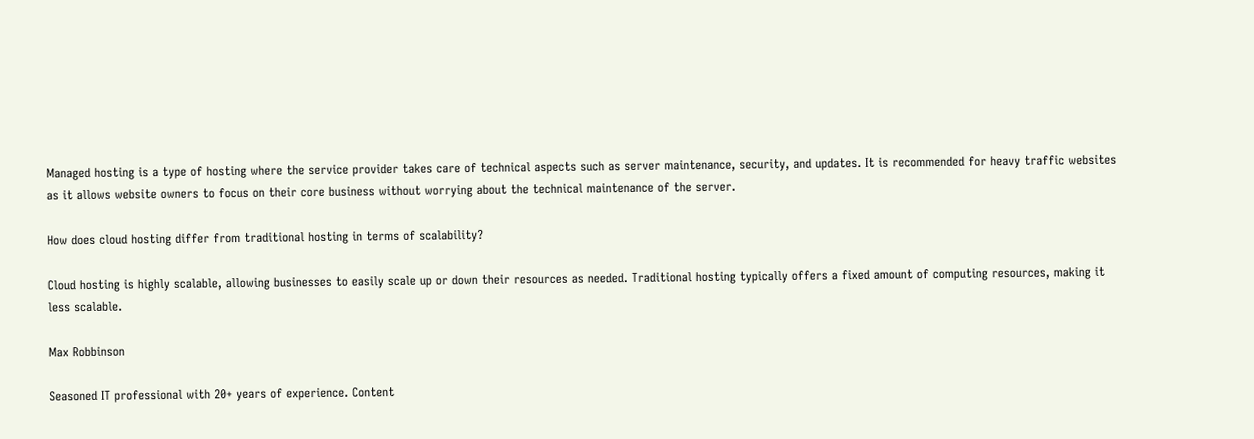Managed hosting is a type of hosting where the service provider takes care of technical aspects such as server maintenance, security, and updates. It is recommended for heavy traffic websites as it allows website owners to focus on their core business without worrying about the technical maintenance of the server.

How does cloud hosting differ from traditional hosting in terms of scalability?

Cloud hosting is highly scalable, allowing businesses to easily scale up or down their resources as needed. Traditional hosting typically offers a fixed amount of computing resources, making it less scalable.

Max Robbinson

Seasoned IT professional with 20+ years of experience. Content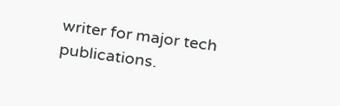writer for major tech publications.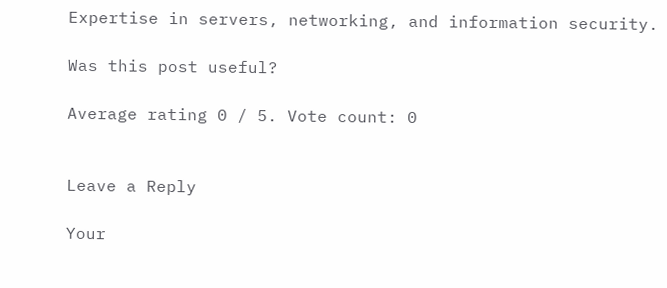Expertise in servers, networking, and information security.

Was this post useful?

Average rating 0 / 5. Vote count: 0


Leave a Reply

Your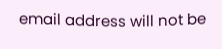email address will not be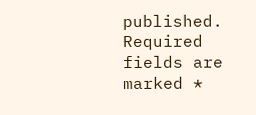published. Required fields are marked *